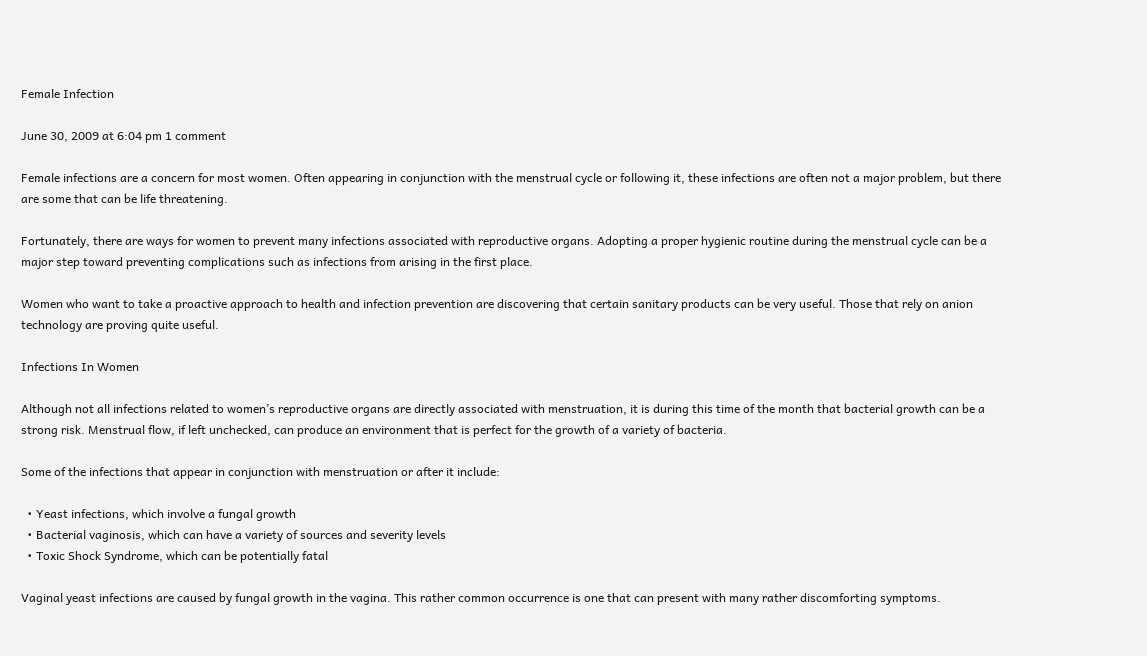Female Infection

June 30, 2009 at 6:04 pm 1 comment

Female infections are a concern for most women. Often appearing in conjunction with the menstrual cycle or following it, these infections are often not a major problem, but there are some that can be life threatening.

Fortunately, there are ways for women to prevent many infections associated with reproductive organs. Adopting a proper hygienic routine during the menstrual cycle can be a major step toward preventing complications such as infections from arising in the first place.

Women who want to take a proactive approach to health and infection prevention are discovering that certain sanitary products can be very useful. Those that rely on anion technology are proving quite useful.

Infections In Women

Although not all infections related to women’s reproductive organs are directly associated with menstruation, it is during this time of the month that bacterial growth can be a strong risk. Menstrual flow, if left unchecked, can produce an environment that is perfect for the growth of a variety of bacteria.

Some of the infections that appear in conjunction with menstruation or after it include:

  • Yeast infections, which involve a fungal growth
  • Bacterial vaginosis, which can have a variety of sources and severity levels
  • Toxic Shock Syndrome, which can be potentially fatal

Vaginal yeast infections are caused by fungal growth in the vagina. This rather common occurrence is one that can present with many rather discomforting symptoms.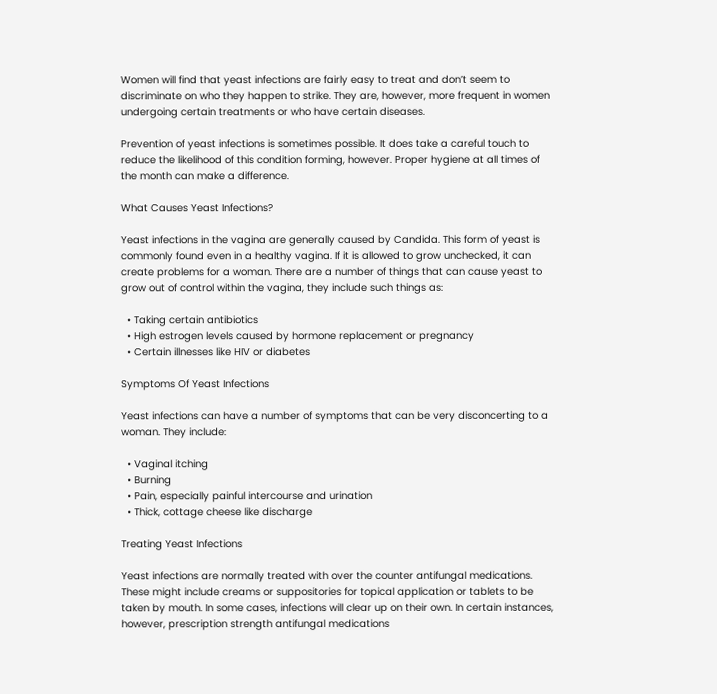Women will find that yeast infections are fairly easy to treat and don’t seem to discriminate on who they happen to strike. They are, however, more frequent in women undergoing certain treatments or who have certain diseases.

Prevention of yeast infections is sometimes possible. It does take a careful touch to reduce the likelihood of this condition forming, however. Proper hygiene at all times of the month can make a difference.

What Causes Yeast Infections?

Yeast infections in the vagina are generally caused by Candida. This form of yeast is commonly found even in a healthy vagina. If it is allowed to grow unchecked, it can create problems for a woman. There are a number of things that can cause yeast to grow out of control within the vagina, they include such things as:

  • Taking certain antibiotics
  • High estrogen levels caused by hormone replacement or pregnancy
  • Certain illnesses like HIV or diabetes

Symptoms Of Yeast Infections

Yeast infections can have a number of symptoms that can be very disconcerting to a woman. They include:

  • Vaginal itching
  • Burning
  • Pain, especially painful intercourse and urination
  • Thick, cottage cheese like discharge

Treating Yeast Infections

Yeast infections are normally treated with over the counter antifungal medications. These might include creams or suppositories for topical application or tablets to be taken by mouth. In some cases, infections will clear up on their own. In certain instances, however, prescription strength antifungal medications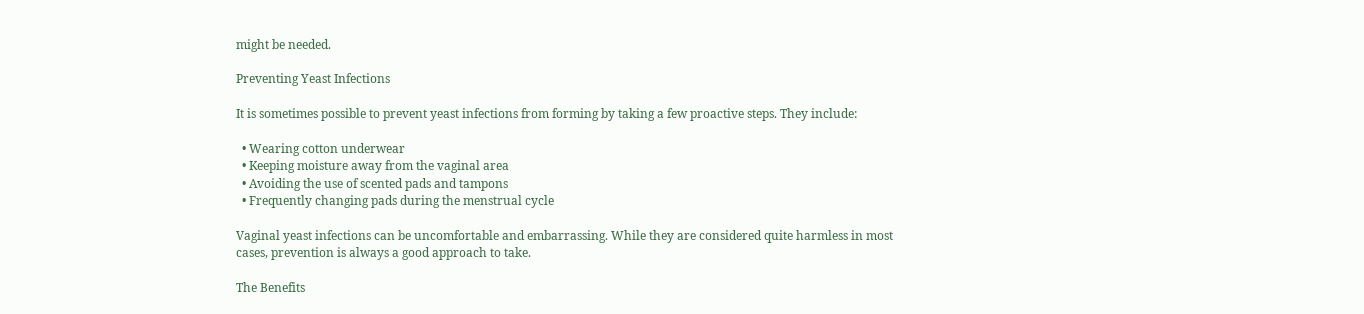might be needed.

Preventing Yeast Infections

It is sometimes possible to prevent yeast infections from forming by taking a few proactive steps. They include:

  • Wearing cotton underwear
  • Keeping moisture away from the vaginal area
  • Avoiding the use of scented pads and tampons
  • Frequently changing pads during the menstrual cycle

Vaginal yeast infections can be uncomfortable and embarrassing. While they are considered quite harmless in most cases, prevention is always a good approach to take.

The Benefits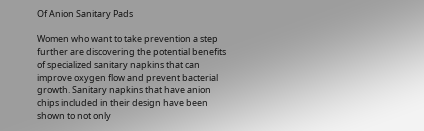Of Anion Sanitary Pads

Women who want to take prevention a step further are discovering the potential benefits of specialized sanitary napkins that can improve oxygen flow and prevent bacterial growth. Sanitary napkins that have anion chips included in their design have been shown to not only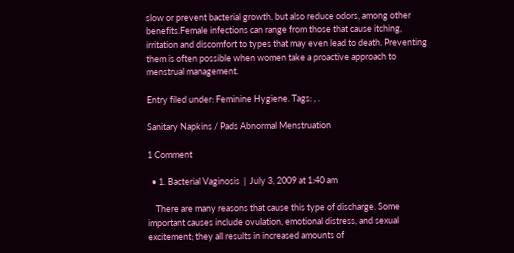slow or prevent bacterial growth, but also reduce odors, among other benefits.Female infections can range from those that cause itching, irritation and discomfort to types that may even lead to death. Preventing them is often possible when women take a proactive approach to menstrual management.

Entry filed under: Feminine Hygiene. Tags: , .

Sanitary Napkins / Pads Abnormal Menstruation

1 Comment

  • 1. Bacterial Vaginosis  |  July 3, 2009 at 1:40 am

    There are many reasons that cause this type of discharge. Some important causes include ovulation, emotional distress, and sexual excitement; they all results in increased amounts of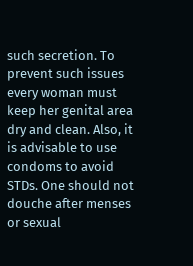such secretion. To prevent such issues every woman must keep her genital area dry and clean. Also, it is advisable to use condoms to avoid STDs. One should not douche after menses or sexual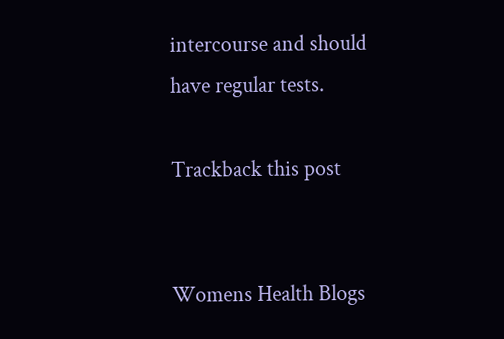intercourse and should have regular tests.

Trackback this post


Womens Health Blogs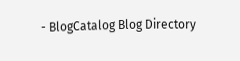- BlogCatalog Blog Directory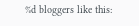%d bloggers like this: